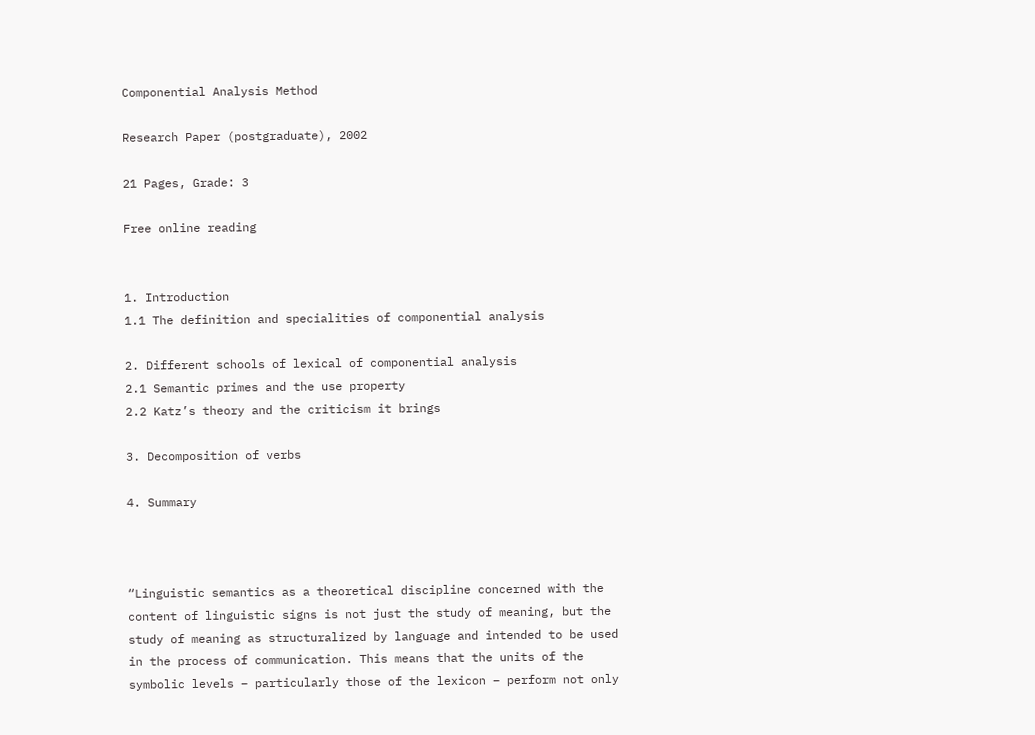Componential Analysis Method

Research Paper (postgraduate), 2002

21 Pages, Grade: 3

Free online reading


1. Introduction
1.1 The definition and specialities of componential analysis

2. Different schools of lexical of componential analysis
2.1 Semantic primes and the use property
2.2 Katz’s theory and the criticism it brings

3. Decomposition of verbs

4. Summary



“Linguistic semantics as a theoretical discipline concerned with the content of linguistic signs is not just the study of meaning, but the study of meaning as structuralized by language and intended to be used in the process of communication. This means that the units of the symbolic levels – particularly those of the lexicon – perform not only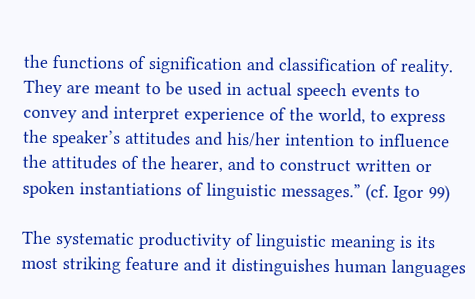the functions of signification and classification of reality. They are meant to be used in actual speech events to convey and interpret experience of the world, to express the speaker’s attitudes and his/her intention to influence the attitudes of the hearer, and to construct written or spoken instantiations of linguistic messages.” (cf. Igor 99)

The systematic productivity of linguistic meaning is its most striking feature and it distinguishes human languages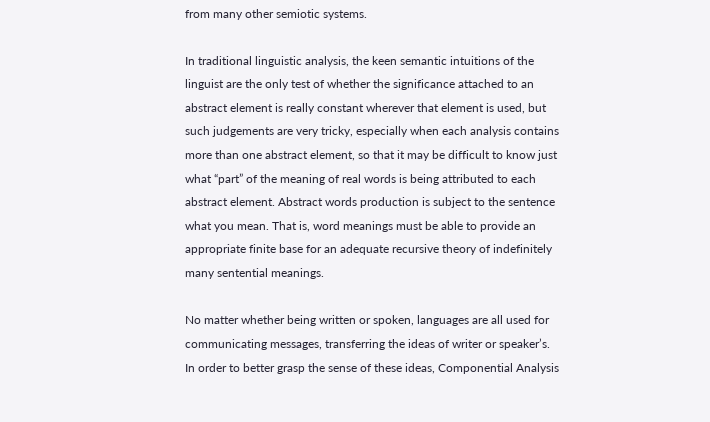from many other semiotic systems.

In traditional linguistic analysis, the keen semantic intuitions of the linguist are the only test of whether the significance attached to an abstract element is really constant wherever that element is used, but such judgements are very tricky, especially when each analysis contains more than one abstract element, so that it may be difficult to know just what “part” of the meaning of real words is being attributed to each abstract element. Abstract words production is subject to the sentence what you mean. That is, word meanings must be able to provide an appropriate finite base for an adequate recursive theory of indefinitely many sentential meanings.

No matter whether being written or spoken, languages are all used for communicating messages, transferring the ideas of writer or speaker’s. In order to better grasp the sense of these ideas, Componential Analysis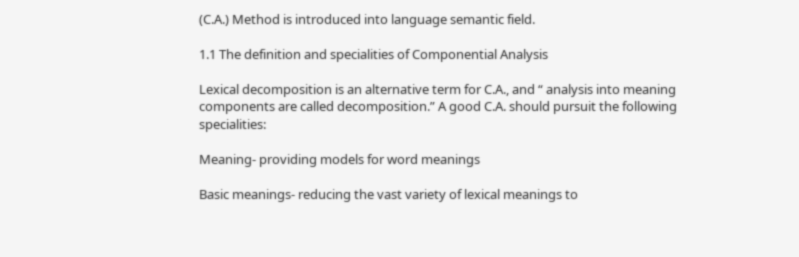(C.A.) Method is introduced into language semantic field.

1.1 The definition and specialities of Componential Analysis

Lexical decomposition is an alternative term for C.A., and “ analysis into meaning components are called decomposition.” A good C.A. should pursuit the following specialities:

Meaning- providing models for word meanings

Basic meanings- reducing the vast variety of lexical meanings to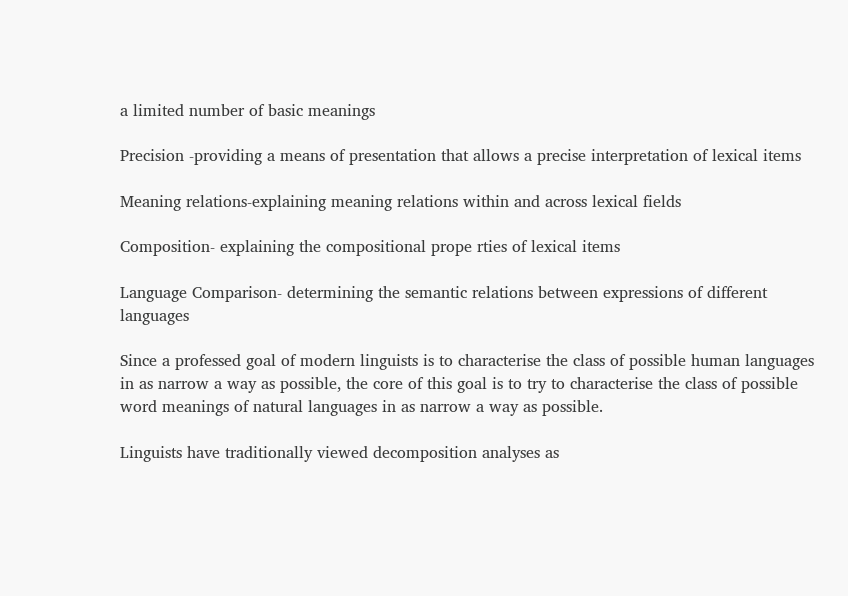a limited number of basic meanings

Precision -providing a means of presentation that allows a precise interpretation of lexical items

Meaning relations-explaining meaning relations within and across lexical fields

Composition- explaining the compositional prope rties of lexical items

Language Comparison- determining the semantic relations between expressions of different languages

Since a professed goal of modern linguists is to characterise the class of possible human languages in as narrow a way as possible, the core of this goal is to try to characterise the class of possible word meanings of natural languages in as narrow a way as possible.

Linguists have traditionally viewed decomposition analyses as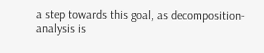a step towards this goal, as decomposition- analysis is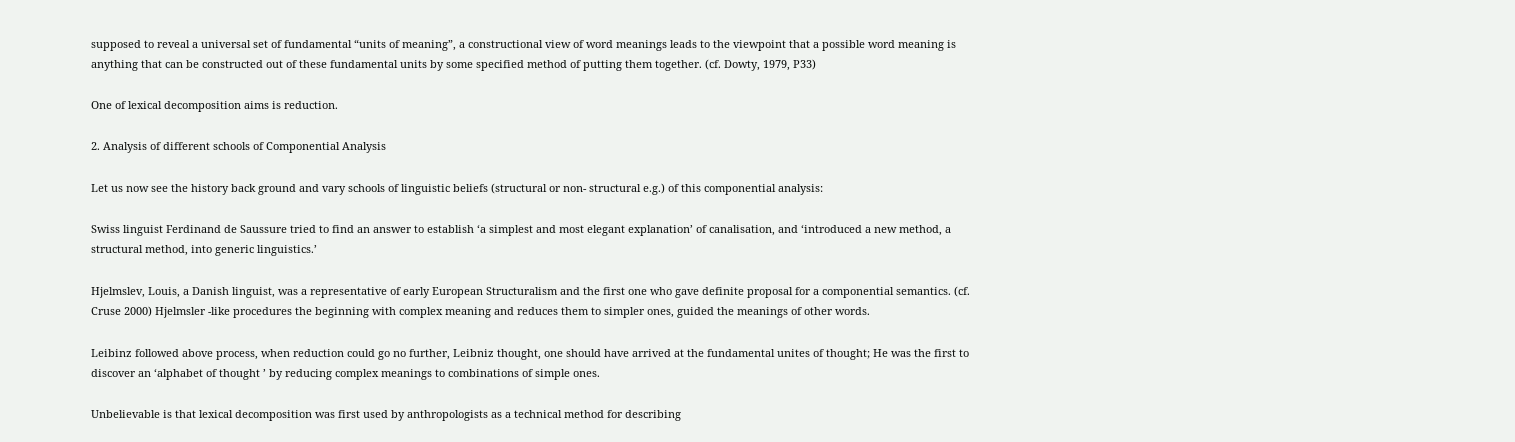supposed to reveal a universal set of fundamental “units of meaning”, a constructional view of word meanings leads to the viewpoint that a possible word meaning is anything that can be constructed out of these fundamental units by some specified method of putting them together. (cf. Dowty, 1979, P33)

One of lexical decomposition aims is reduction.

2. Analysis of different schools of Componential Analysis

Let us now see the history back ground and vary schools of linguistic beliefs (structural or non- structural e.g.) of this componential analysis:

Swiss linguist Ferdinand de Saussure tried to find an answer to establish ‘a simplest and most elegant explanation’ of canalisation, and ‘introduced a new method, a structural method, into generic linguistics.’

Hjelmslev, Louis, a Danish linguist, was a representative of early European Structuralism and the first one who gave definite proposal for a componential semantics. (cf. Cruse 2000) Hjelmsler -like procedures the beginning with complex meaning and reduces them to simpler ones, guided the meanings of other words.

Leibinz followed above process, when reduction could go no further, Leibniz thought, one should have arrived at the fundamental unites of thought; He was the first to discover an ‘alphabet of thought ’ by reducing complex meanings to combinations of simple ones.

Unbelievable is that lexical decomposition was first used by anthropologists as a technical method for describing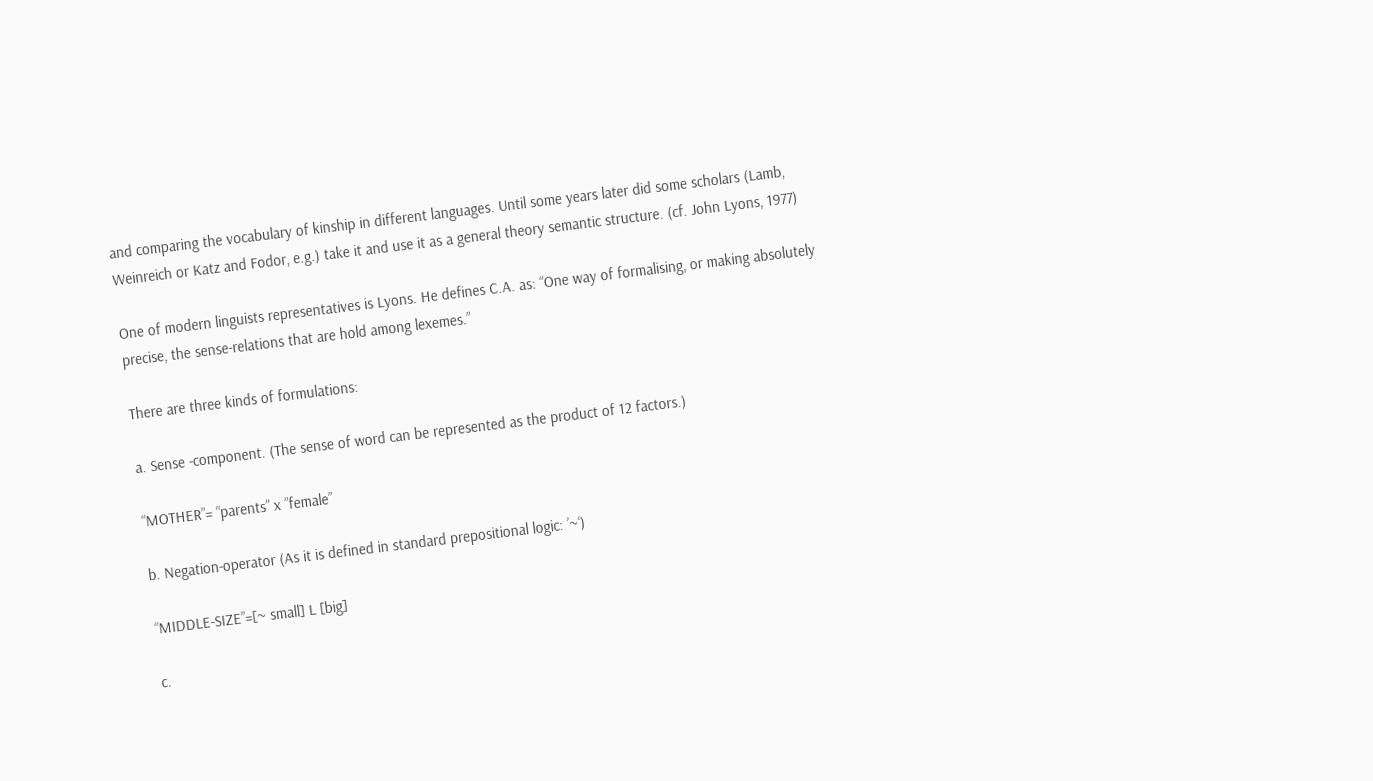and comparing the vocabulary of kinship in different languages. Until some years later did some scholars (Lamb, Weinreich or Katz and Fodor, e.g.) take it and use it as a general theory semantic structure. (cf. John Lyons, 1977)

One of modern linguists representatives is Lyons. He defines C.A. as: “One way of formalising, or making absolutely precise, the sense-relations that are hold among lexemes.”

There are three kinds of formulations:

a. Sense -component. (The sense of word can be represented as the product of 12 factors.)

“MOTHER”= “parents” x ”female”

b. Negation-operator (As it is defined in standard prepositional logic: ’~‘)

“MIDDLE-SIZE”=[~ small] L [big]

c.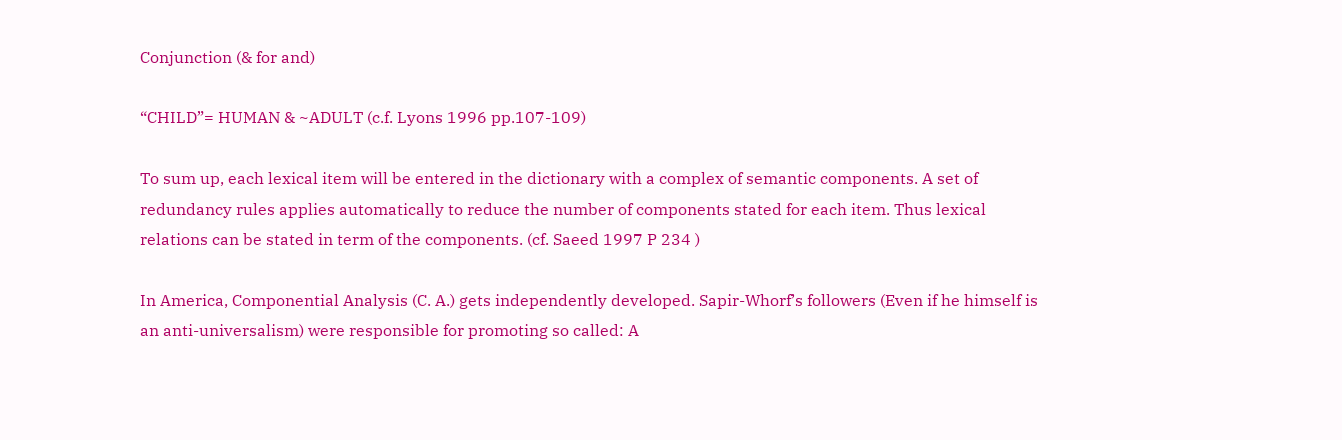Conjunction (& for and)

“CHILD”= HUMAN & ~ADULT (c.f. Lyons 1996 pp.107-109)

To sum up, each lexical item will be entered in the dictionary with a complex of semantic components. A set of redundancy rules applies automatically to reduce the number of components stated for each item. Thus lexical relations can be stated in term of the components. (cf. Saeed 1997 P 234 )

In America, Componential Analysis (C. A.) gets independently developed. Sapir-Whorf’s followers (Even if he himself is an anti-universalism) were responsible for promoting so called: A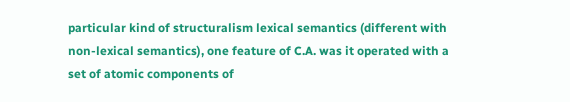particular kind of structuralism lexical semantics (different with non-lexical semantics), one feature of C.A. was it operated with a set of atomic components of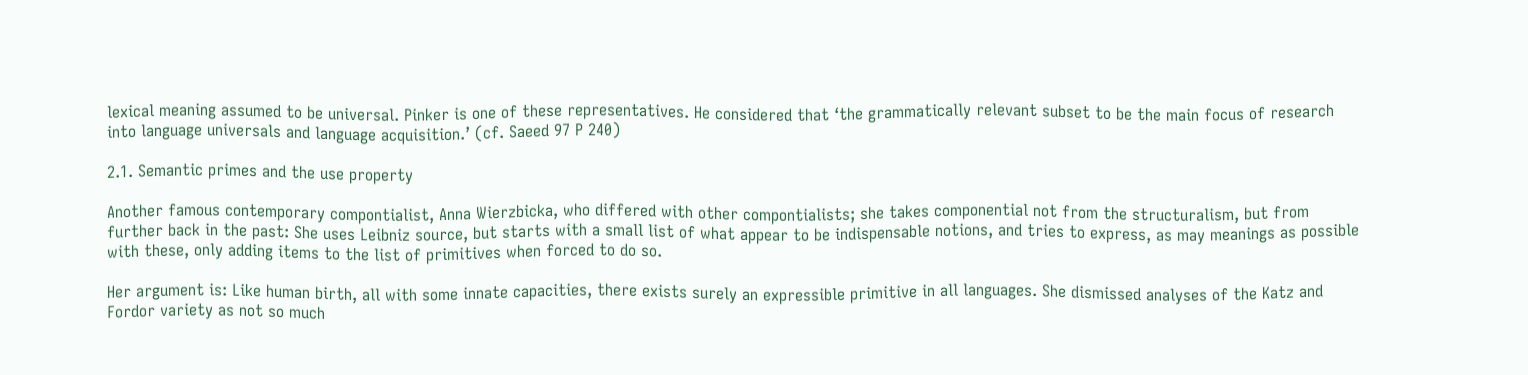lexical meaning assumed to be universal. Pinker is one of these representatives. He considered that ‘the grammatically relevant subset to be the main focus of research into language universals and language acquisition.’ (cf. Saeed 97 P 240)

2.1. Semantic primes and the use property

Another famous contemporary compontialist, Anna Wierzbicka, who differed with other compontialists; she takes componential not from the structuralism, but from further back in the past: She uses Leibniz source, but starts with a small list of what appear to be indispensable notions, and tries to express, as may meanings as possible with these, only adding items to the list of primitives when forced to do so.

Her argument is: Like human birth, all with some innate capacities, there exists surely an expressible primitive in all languages. She dismissed analyses of the Katz and Fordor variety as not so much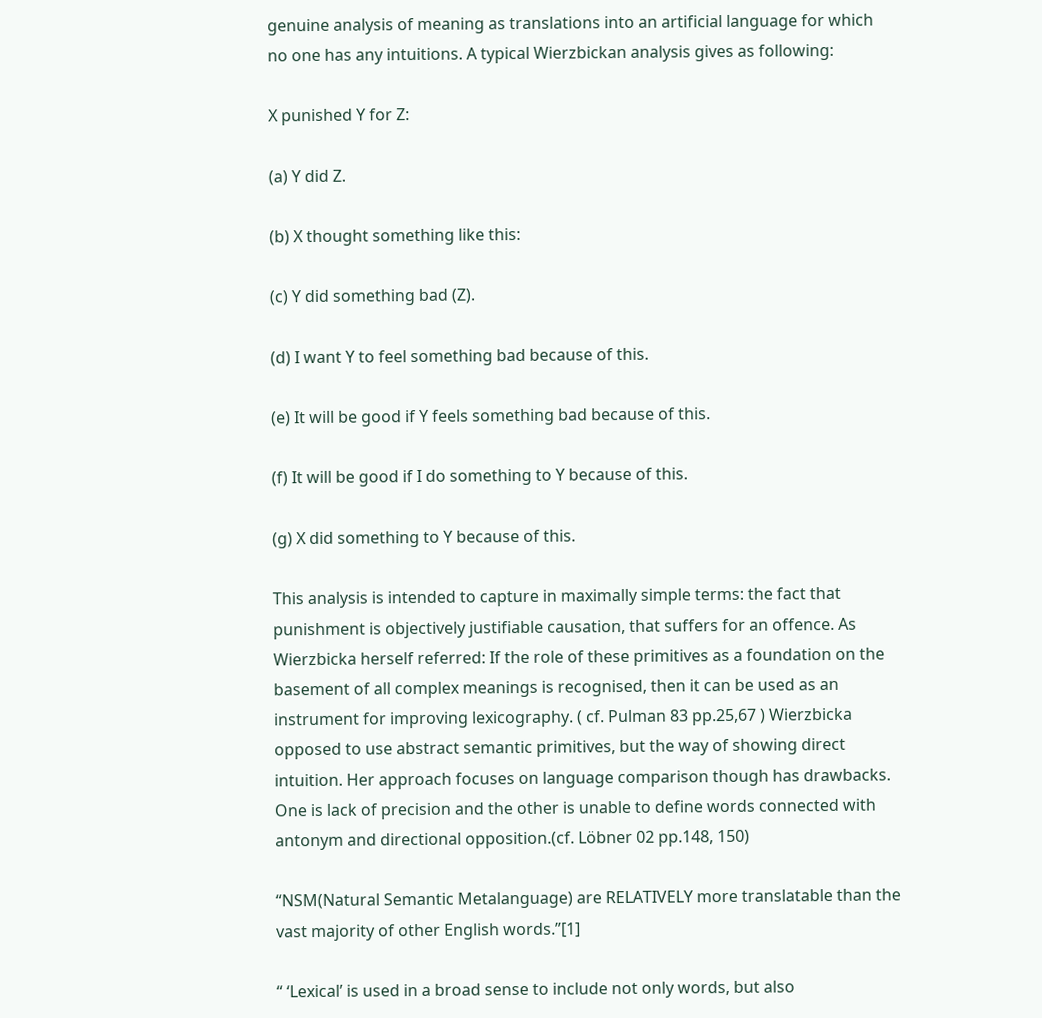genuine analysis of meaning as translations into an artificial language for which no one has any intuitions. A typical Wierzbickan analysis gives as following:

X punished Y for Z:

(a) Y did Z.

(b) X thought something like this:

(c) Y did something bad (Z).

(d) I want Y to feel something bad because of this.

(e) It will be good if Y feels something bad because of this.

(f) It will be good if I do something to Y because of this.

(g) X did something to Y because of this.

This analysis is intended to capture in maximally simple terms: the fact that punishment is objectively justifiable causation, that suffers for an offence. As Wierzbicka herself referred: If the role of these primitives as a foundation on the basement of all complex meanings is recognised, then it can be used as an instrument for improving lexicography. ( cf. Pulman 83 pp.25,67 ) Wierzbicka opposed to use abstract semantic primitives, but the way of showing direct intuition. Her approach focuses on language comparison though has drawbacks. One is lack of precision and the other is unable to define words connected with antonym and directional opposition.(cf. Löbner 02 pp.148, 150)

“NSM(Natural Semantic Metalanguage) are RELATIVELY more translatable than the vast majority of other English words.”[1]

“ ‘Lexical’ is used in a broad sense to include not only words, but also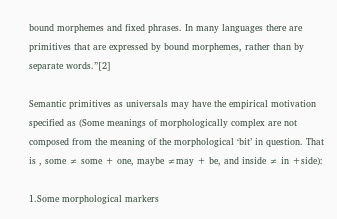bound morphemes and fixed phrases. In many languages there are primitives that are expressed by bound morphemes, rather than by separate words.”[2]

Semantic primitives as universals may have the empirical motivation specified as (Some meanings of morphologically complex are not composed from the meaning of the morphological ‘bit’ in question. That is , some ≠ some + one, maybe ≠may + be, and inside ≠ in +side):

1.Some morphological markers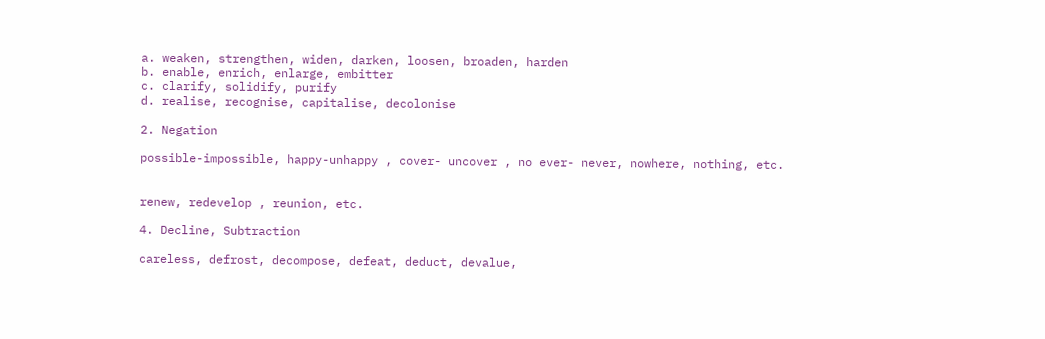a. weaken, strengthen, widen, darken, loosen, broaden, harden
b. enable, enrich, enlarge, embitter
c. clarify, solidify, purify
d. realise, recognise, capitalise, decolonise

2. Negation

possible-impossible, happy-unhappy , cover- uncover , no ever- never, nowhere, nothing, etc.


renew, redevelop , reunion, etc.

4. Decline, Subtraction

careless, defrost, decompose, defeat, deduct, devalue,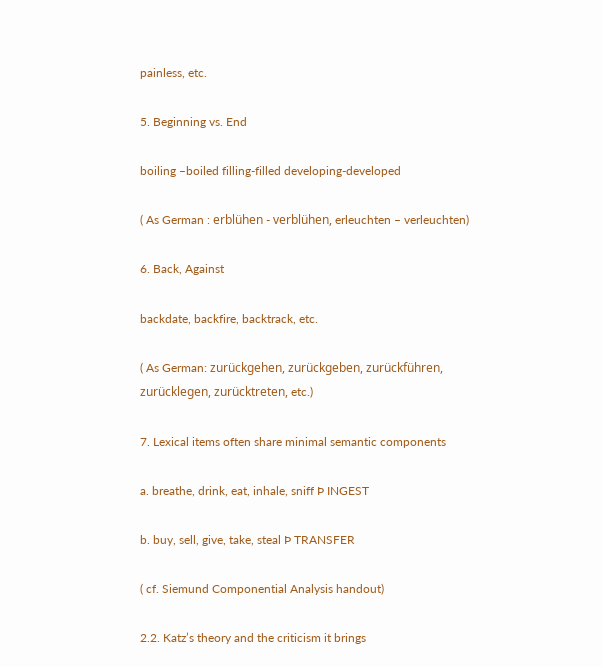painless, etc.

5. Beginning vs. End

boiling –boiled filling-filled developing-developed

( As German : erblühen - verblühen, erleuchten – verleuchten)

6. Back, Against

backdate, backfire, backtrack, etc.

( As German: zurückgehen, zurückgeben, zurückführen, zurücklegen, zurücktreten, etc.)

7. Lexical items often share minimal semantic components

a. breathe, drink, eat, inhale, sniff Þ INGEST

b. buy, sell, give, take, steal Þ TRANSFER

( cf. Siemund Componential Analysis handout)

2.2. Katz’s theory and the criticism it brings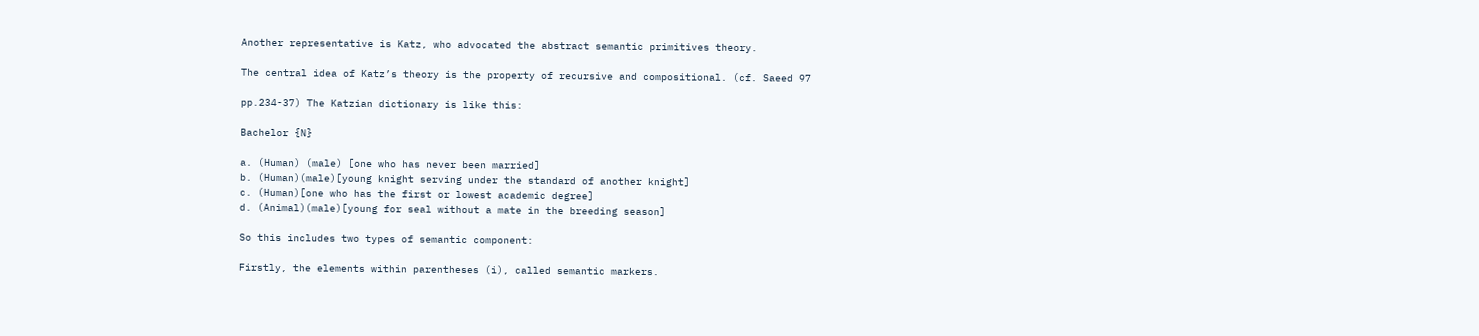Another representative is Katz, who advocated the abstract semantic primitives theory.

The central idea of Katz’s theory is the property of recursive and compositional. (cf. Saeed 97

pp.234-37) The Katzian dictionary is like this:

Bachelor {N}

a. (Human) (male) [one who has never been married]
b. (Human)(male)[young knight serving under the standard of another knight]
c. (Human)[one who has the first or lowest academic degree]
d. (Animal)(male)[young for seal without a mate in the breeding season]

So this includes two types of semantic component:

Firstly, the elements within parentheses (i), called semantic markers.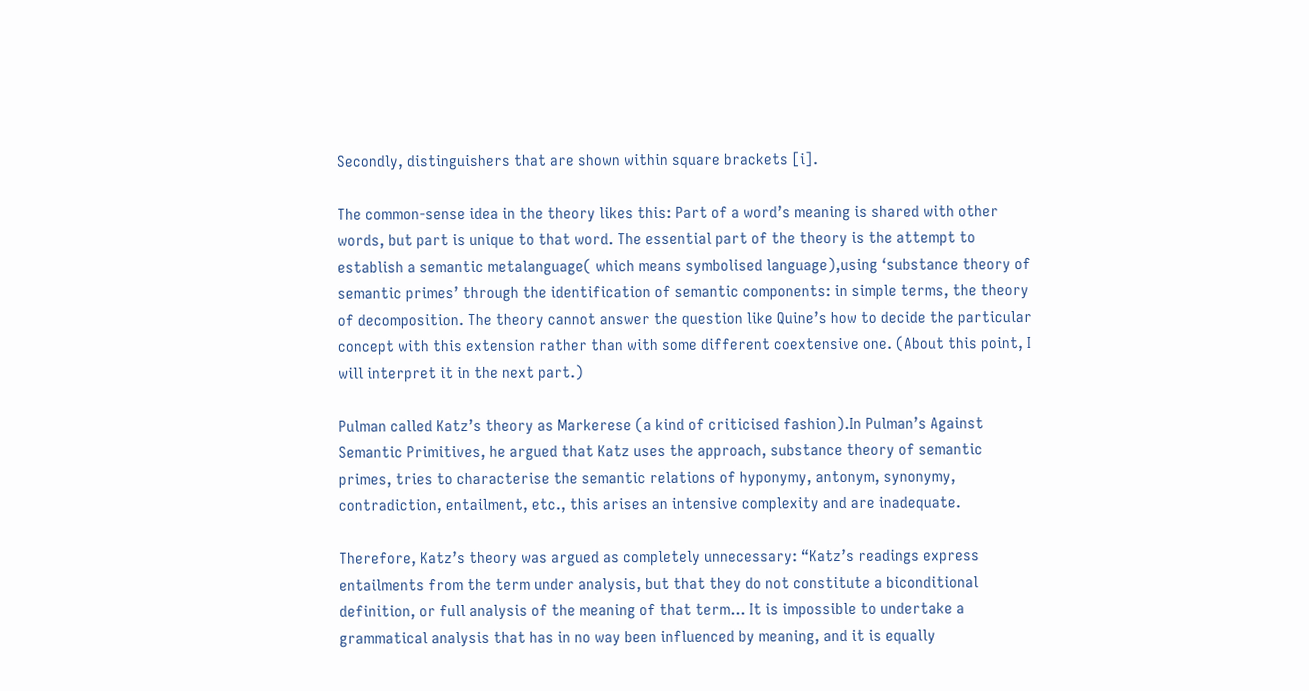Secondly, distinguishers that are shown within square brackets [i].

The common-sense idea in the theory likes this: Part of a word’s meaning is shared with other words, but part is unique to that word. The essential part of the theory is the attempt to establish a semantic metalanguage( which means symbolised language),using ‘substance theory of semantic primes’ through the identification of semantic components: in simple terms, the theory of decomposition. The theory cannot answer the question like Quine’s how to decide the particular concept with this extension rather than with some different coextensive one. (About this point, I will interpret it in the next part.)

Pulman called Katz’s theory as Markerese (a kind of criticised fashion).In Pulman’s Against Semantic Primitives, he argued that Katz uses the approach, substance theory of semantic primes, tries to characterise the semantic relations of hyponymy, antonym, synonymy, contradiction, entailment, etc., this arises an intensive complexity and are inadequate.

Therefore, Katz’s theory was argued as completely unnecessary: “Katz’s readings express entailments from the term under analysis, but that they do not constitute a biconditional definition, or full analysis of the meaning of that term… It is impossible to undertake a grammatical analysis that has in no way been influenced by meaning, and it is equally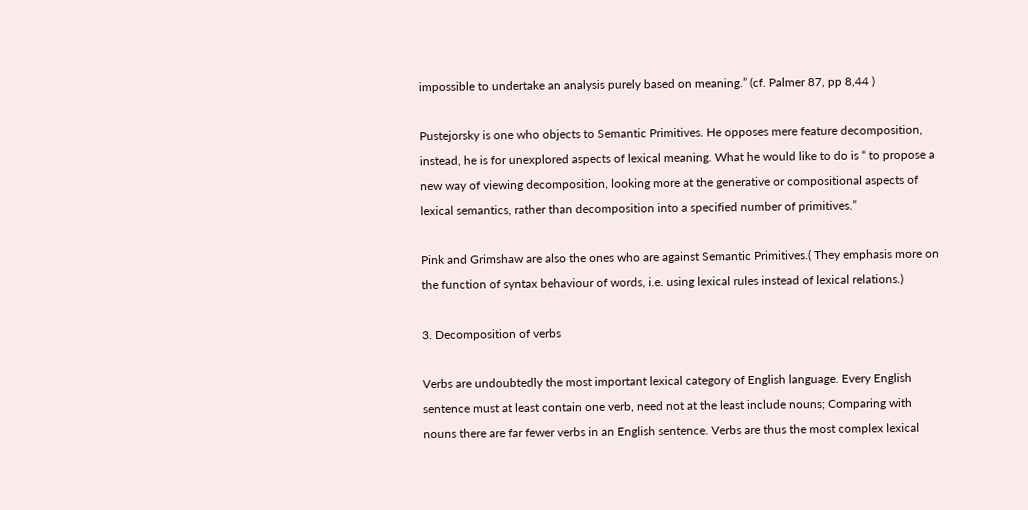impossible to undertake an analysis purely based on meaning.” (cf. Palmer 87, pp 8,44 )

Pustejorsky is one who objects to Semantic Primitives. He opposes mere feature decomposition, instead, he is for unexplored aspects of lexical meaning. What he would like to do is “ to propose a new way of viewing decomposition, looking more at the generative or compositional aspects of lexical semantics, rather than decomposition into a specified number of primitives.”

Pink and Grimshaw are also the ones who are against Semantic Primitives.( They emphasis more on the function of syntax behaviour of words, i.e. using lexical rules instead of lexical relations.)

3. Decomposition of verbs

Verbs are undoubtedly the most important lexical category of English language. Every English sentence must at least contain one verb, need not at the least include nouns; Comparing with nouns there are far fewer verbs in an English sentence. Verbs are thus the most complex lexical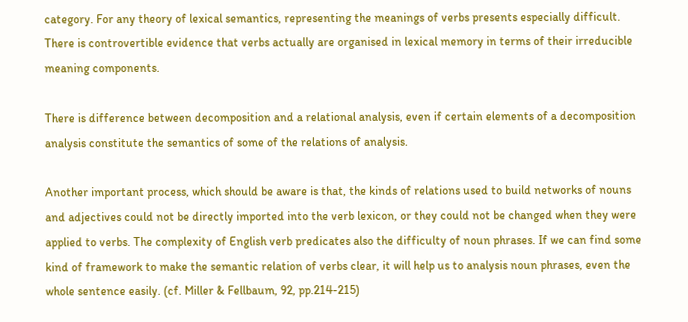category. For any theory of lexical semantics, representing the meanings of verbs presents especially difficult. There is controvertible evidence that verbs actually are organised in lexical memory in terms of their irreducible meaning components.

There is difference between decomposition and a relational analysis, even if certain elements of a decomposition analysis constitute the semantics of some of the relations of analysis.

Another important process, which should be aware is that, the kinds of relations used to build networks of nouns and adjectives could not be directly imported into the verb lexicon, or they could not be changed when they were applied to verbs. The complexity of English verb predicates also the difficulty of noun phrases. If we can find some kind of framework to make the semantic relation of verbs clear, it will help us to analysis noun phrases, even the whole sentence easily. (cf. Miller & Fellbaum, 92, pp.214-215)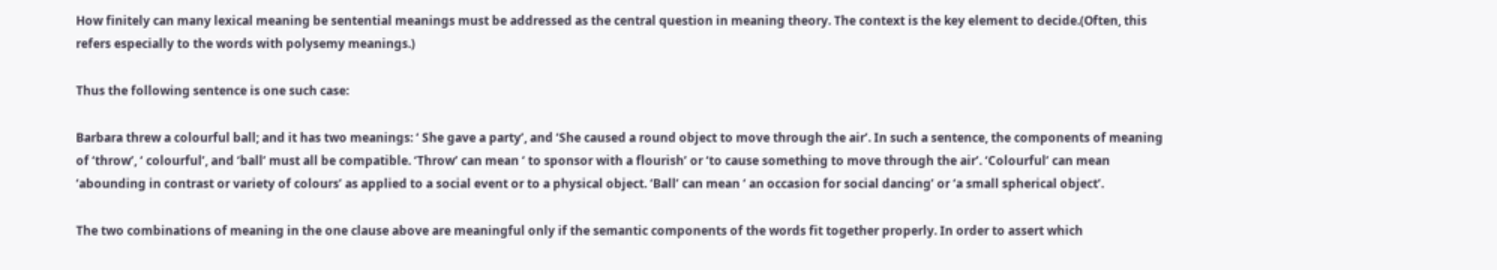How finitely can many lexical meaning be sentential meanings must be addressed as the central question in meaning theory. The context is the key element to decide.(Often, this refers especially to the words with polysemy meanings.)

Thus the following sentence is one such case:

Barbara threw a colourful ball; and it has two meanings: ‘ She gave a party’, and ‘She caused a round object to move through the air’. In such a sentence, the components of meaning of ‘throw’, ‘ colourful’, and ‘ball’ must all be compatible. ‘Throw’ can mean ‘ to sponsor with a flourish’ or ‘to cause something to move through the air’. ‘Colourful’ can mean ‘abounding in contrast or variety of colours’ as applied to a social event or to a physical object. ‘Ball’ can mean ‘ an occasion for social dancing’ or ‘a small spherical object’.

The two combinations of meaning in the one clause above are meaningful only if the semantic components of the words fit together properly. In order to assert which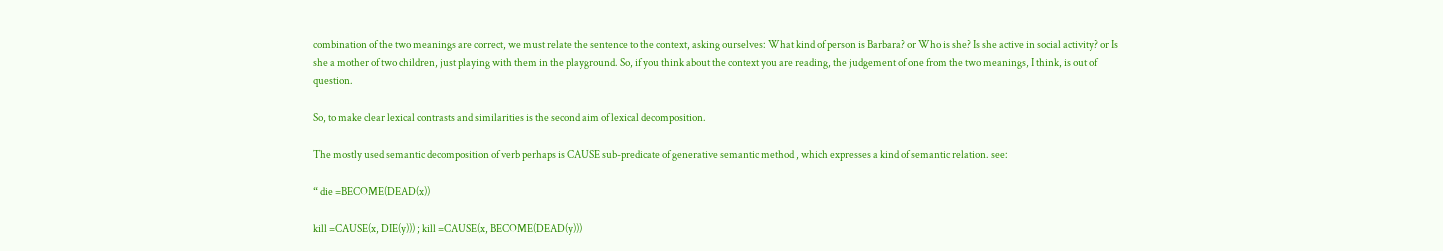combination of the two meanings are correct, we must relate the sentence to the context, asking ourselves: What kind of person is Barbara? or Who is she? Is she active in social activity? or Is she a mother of two children, just playing with them in the playground. So, if you think about the context you are reading, the judgement of one from the two meanings, I think, is out of question.

So, to make clear lexical contrasts and similarities is the second aim of lexical decomposition.

The mostly used semantic decomposition of verb perhaps is CAUSE sub-predicate of generative semantic method , which expresses a kind of semantic relation. see:

“ die =BECOME(DEAD(x))

kill =CAUSE(x, DIE(y))) ; kill =CAUSE(x, BECOME(DEAD(y)))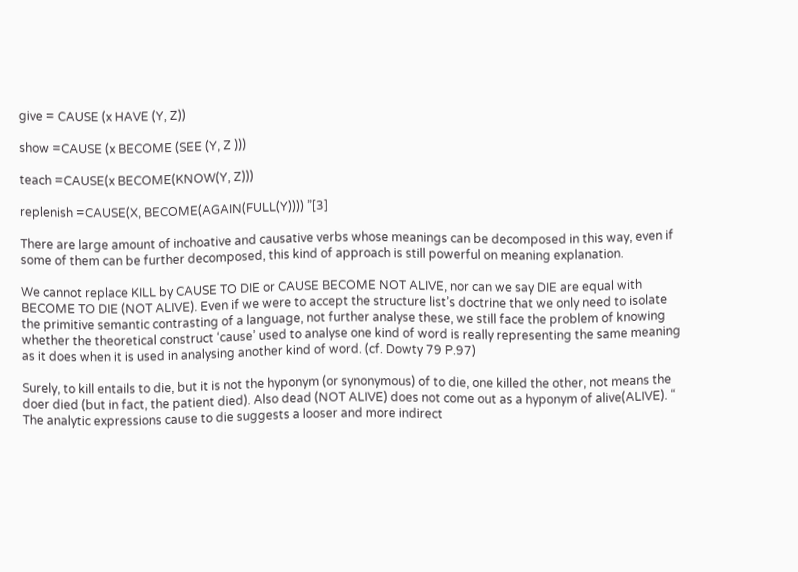give = CAUSE (x HAVE (Y, Z))

show =CAUSE (x BECOME (SEE (Y, Z )))

teach =CAUSE(x BECOME(KNOW(Y, Z)))

replenish =CAUSE(X, BECOME(AGAIN(FULL(Y)))) ”[3]

There are large amount of inchoative and causative verbs whose meanings can be decomposed in this way, even if some of them can be further decomposed, this kind of approach is still powerful on meaning explanation.

We cannot replace KILL by CAUSE TO DIE or CAUSE BECOME NOT ALIVE, nor can we say DIE are equal with BECOME TO DIE (NOT ALIVE). Even if we were to accept the structure list’s doctrine that we only need to isolate the primitive semantic contrasting of a language, not further analyse these, we still face the problem of knowing whether the theoretical construct ‘cause’ used to analyse one kind of word is really representing the same meaning as it does when it is used in analysing another kind of word. (cf. Dowty 79 P.97)

Surely, to kill entails to die, but it is not the hyponym (or synonymous) of to die, one killed the other, not means the doer died (but in fact, the patient died). Also dead (NOT ALIVE) does not come out as a hyponym of alive(ALIVE). “ The analytic expressions cause to die suggests a looser and more indirect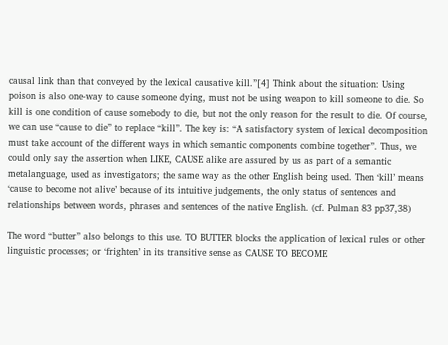causal link than that conveyed by the lexical causative kill.”[4] Think about the situation: Using poison is also one-way to cause someone dying, must not be using weapon to kill someone to die. So kill is one condition of cause somebody to die, but not the only reason for the result to die. Of course, we can use “cause to die” to replace “kill”. The key is: “A satisfactory system of lexical decomposition must take account of the different ways in which semantic components combine together”. Thus, we could only say the assertion when LIKE, CAUSE alike are assured by us as part of a semantic metalanguage, used as investigators; the same way as the other English being used. Then ‘kill’ means ‘cause to become not alive’ because of its intuitive judgements, the only status of sentences and relationships between words, phrases and sentences of the native English. (cf. Pulman 83 pp37,38)

The word “butter” also belongs to this use. TO BUTTER blocks the application of lexical rules or other linguistic processes; or ‘frighten’ in its transitive sense as CAUSE TO BECOME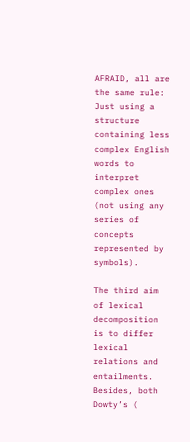AFRAID, all are the same rule: Just using a structure containing less complex English words to interpret complex ones (not using any series of concepts represented by symbols).

The third aim of lexical decomposition is to differ lexical relations and entailments. Besides, both Dowty’s (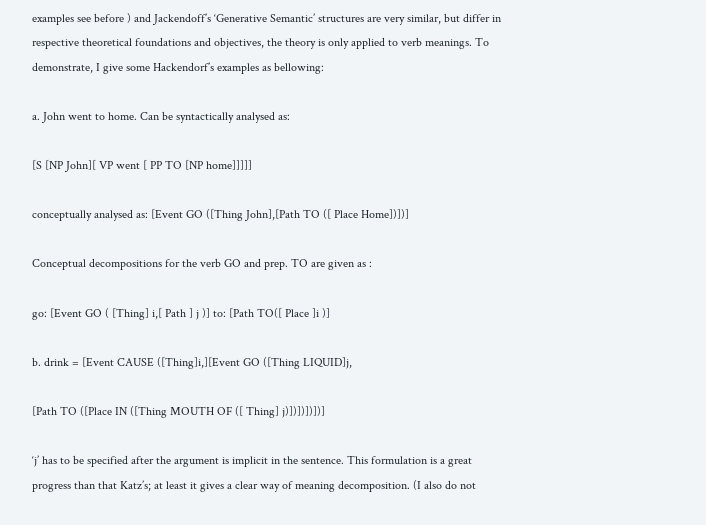examples see before ) and Jackendoff’s ‘Generative Semantic’ structures are very similar, but differ in respective theoretical foundations and objectives, the theory is only applied to verb meanings. To demonstrate, I give some Hackendorf’s examples as bellowing:

a. John went to home. Can be syntactically analysed as:

[S [NP John][ VP went [ PP TO [NP home]]]]]

conceptually analysed as: [Event GO ([Thing John],[Path TO ([ Place Home])])]

Conceptual decompositions for the verb GO and prep. TO are given as :

go: [Event GO ( [Thing] i,[ Path ] j )] to: [Path TO([ Place ]i )]

b. drink = [Event CAUSE ([Thing]i,][Event GO ([Thing LIQUID]j,

[Path TO ([Place IN ([Thing MOUTH OF ([ Thing] j)])])])])]

‘j’ has to be specified after the argument is implicit in the sentence. This formulation is a great progress than that Katz’s; at least it gives a clear way of meaning decomposition. (I also do not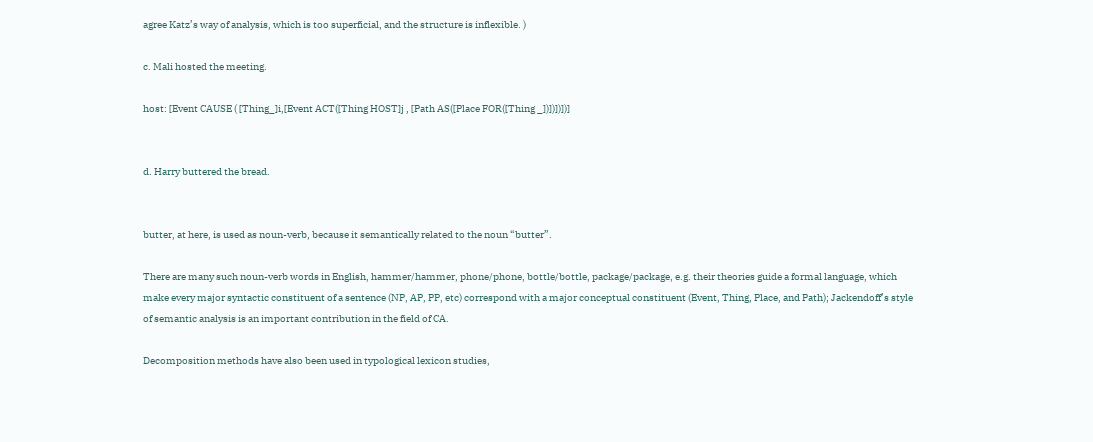agree Katz’s way of analysis, which is too superficial, and the structure is inflexible. )

c. Mali hosted the meeting.

host: [Event CAUSE ( [Thing_]i,[Event ACT([Thing HOST]j , [Path AS([Place FOR([Thing _])])])])]


d. Harry buttered the bread.


butter, at here, is used as noun-verb, because it semantically related to the noun “butter”.

There are many such noun-verb words in English, hammer/hammer, phone/phone, bottle/bottle, package/package, e.g. their theories guide a formal language, which make every major syntactic constituent of a sentence (NP, AP, PP, etc) correspond with a major conceptual constituent (Event, Thing, Place, and Path); Jackendoff’s style of semantic analysis is an important contribution in the field of CA.

Decomposition methods have also been used in typological lexicon studies,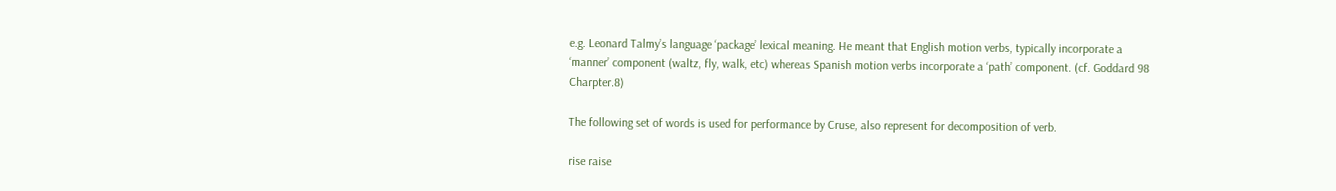e.g. Leonard Talmy’s language ‘package’ lexical meaning. He meant that English motion verbs, typically incorporate a ‘manner’ component (waltz, fly, walk, etc) whereas Spanish motion verbs incorporate a ‘path’ component. (cf. Goddard 98 Charpter.8)

The following set of words is used for performance by Cruse, also represent for decomposition of verb.

rise raise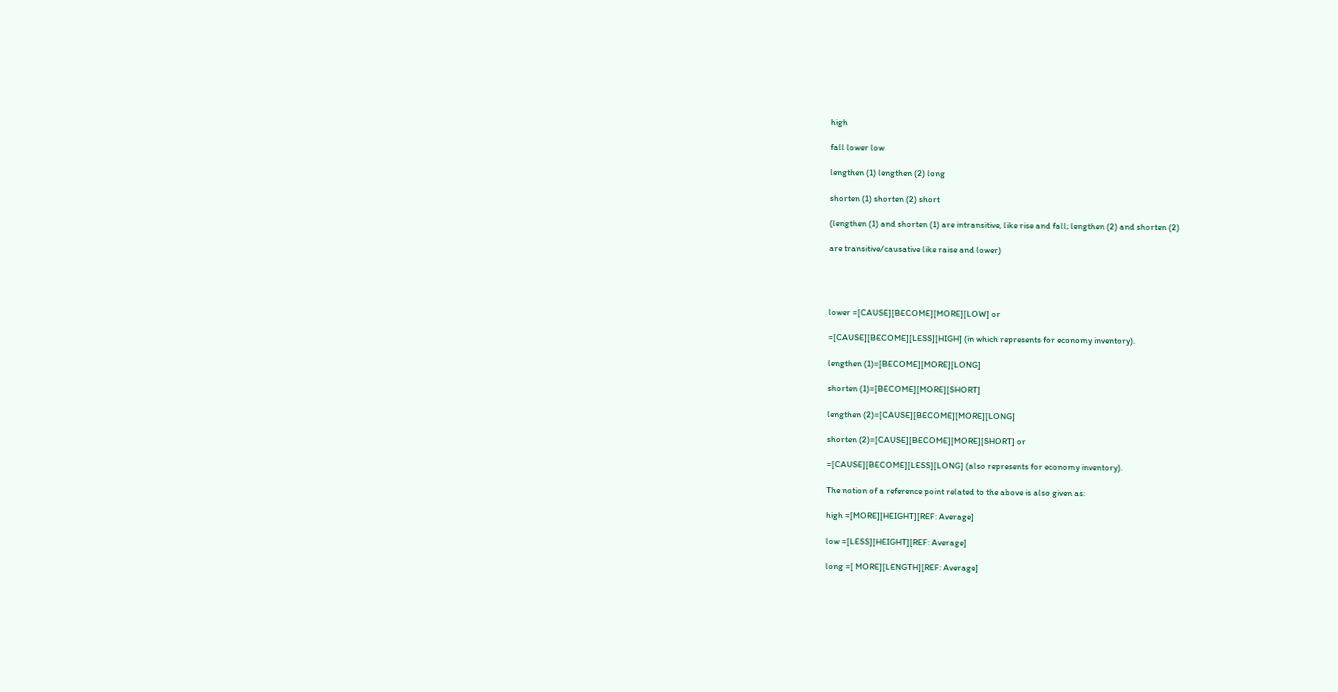high

fall lower low

lengthen (1) lengthen (2) long

shorten (1) shorten (2) short

(lengthen (1) and shorten (1) are intransitive, like rise and fall; lengthen (2) and shorten (2)

are transitive/causative like raise and lower)




lower =[CAUSE][BECOME][MORE][LOW] or

=[CAUSE][BECOME][LESS][HIGH] (in which represents for economy inventory).

lengthen (1)=[BECOME][MORE][LONG]

shorten (1)=[BECOME][MORE][SHORT]

lengthen (2)=[CAUSE][BECOME][MORE][LONG]

shorten (2)=[CAUSE][BECOME][MORE][SHORT] or

=[CAUSE][BECOME][LESS][LONG] (also represents for economy inventory).

The notion of a reference point related to the above is also given as:

high =[MORE][HEIGHT][REF: Average]

low =[LESS][HEIGHT][REF: Average]

long =[ MORE][LENGTH][REF: Average]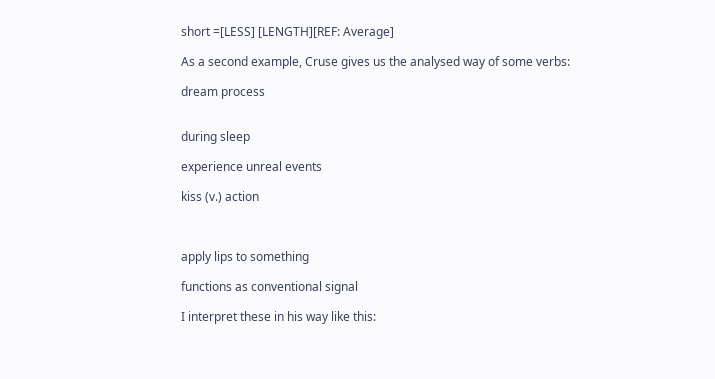short =[LESS] [LENGTH][REF: Average]

As a second example, Cruse gives us the analysed way of some verbs:

dream process


during sleep

experience unreal events

kiss (v.) action



apply lips to something

functions as conventional signal

I interpret these in his way like this: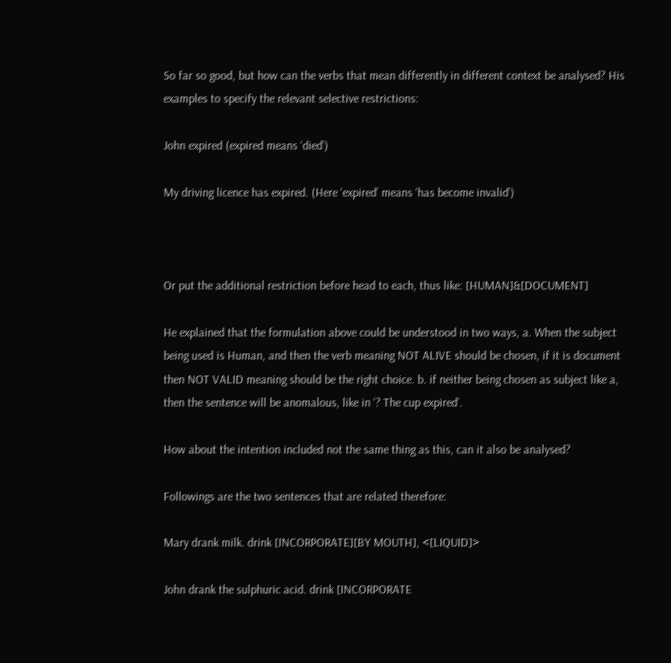So far so good, but how can the verbs that mean differently in different context be analysed? His examples to specify the relevant selective restrictions:

John expired (expired means ‘died’)

My driving licence has expired. (Here ‘expired’ means ‘has become invalid’)



Or put the additional restriction before head to each, thus like: [HUMAN]&[DOCUMENT]

He explained that the formulation above could be understood in two ways, a. When the subject being used is Human, and then the verb meaning NOT ALIVE should be chosen, if it is document then NOT VALID meaning should be the right choice. b. if neither being chosen as subject like a, then the sentence will be anomalous, like in ‘? The cup expired’.

How about the intention included not the same thing as this, can it also be analysed?

Followings are the two sentences that are related therefore:

Mary drank milk. drink [INCORPORATE][BY MOUTH], <[LIQUID]>

John drank the sulphuric acid. drink [INCORPORATE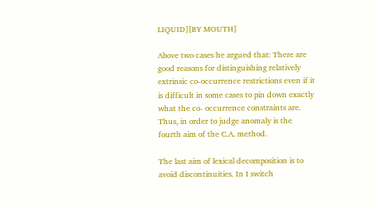LIQUID][BY MOUTH]

Above two cases he argued that: There are good reasons for distinguishing relatively extrinsic co-occurrence restrictions even if it is difficult in some cases to pin down exactly what the co- occurrence constraints are. Thus, in order to judge anomaly is the fourth aim of the C.A. method.

The last aim of lexical decomposition is to avoid discontinuities. In I switch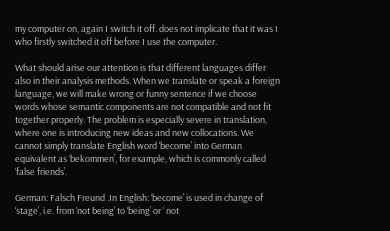my computer on, again I switch it off. does not implicate that it was I who firstly switched it off before I use the computer.

What should arise our attention is that different languages differ also in their analysis methods. When we translate or speak a foreign language, we will make wrong or funny sentence if we choose words whose semantic components are not compatible and not fit together properly. The problem is especially severe in translation, where one is introducing new ideas and new collocations. We cannot simply translate English word ‘become’ into German equivalent as ‘bekommen’, for example, which is commonly called ‘false friends’.

German: Falsch Freund .In English: ‘become’ is used in change of ‘stage’, i.e. from ‘not being’ to ‘being’ or ‘ not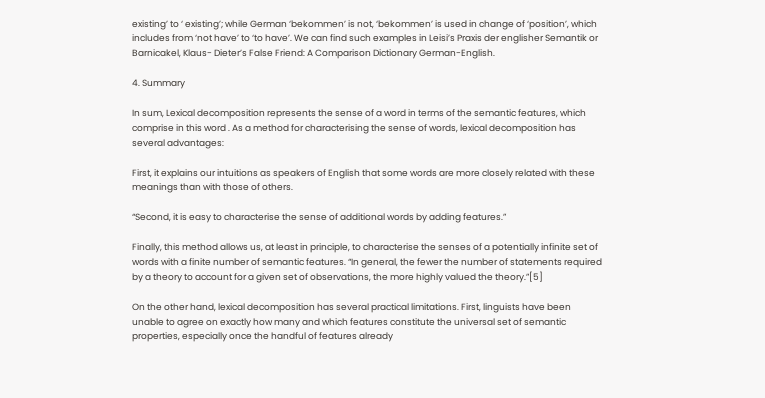existing’ to ‘ existing’; while German ‘bekommen’ is not, ‘bekommen’ is used in change of ‘position’, which includes from ‘not have’ to ‘to have’. We can find such examples in Leisi’s Praxis der englisher Semantik or Barnicakel, Klaus- Dieter’s False Friend: A Comparison Dictionary German-English.

4. Summary

In sum, Lexical decomposition represents the sense of a word in terms of the semantic features, which comprise in this word . As a method for characterising the sense of words, lexical decomposition has several advantages:

First, it explains our intuitions as speakers of English that some words are more closely related with these meanings than with those of others.

“Second, it is easy to characterise the sense of additional words by adding features.”

Finally, this method allows us, at least in principle, to characterise the senses of a potentially infinite set of words with a finite number of semantic features. “In general, the fewer the number of statements required by a theory to account for a given set of observations, the more highly valued the theory.”[5]

On the other hand, lexical decomposition has several practical limitations. First, linguists have been unable to agree on exactly how many and which features constitute the universal set of semantic properties, especially once the handful of features already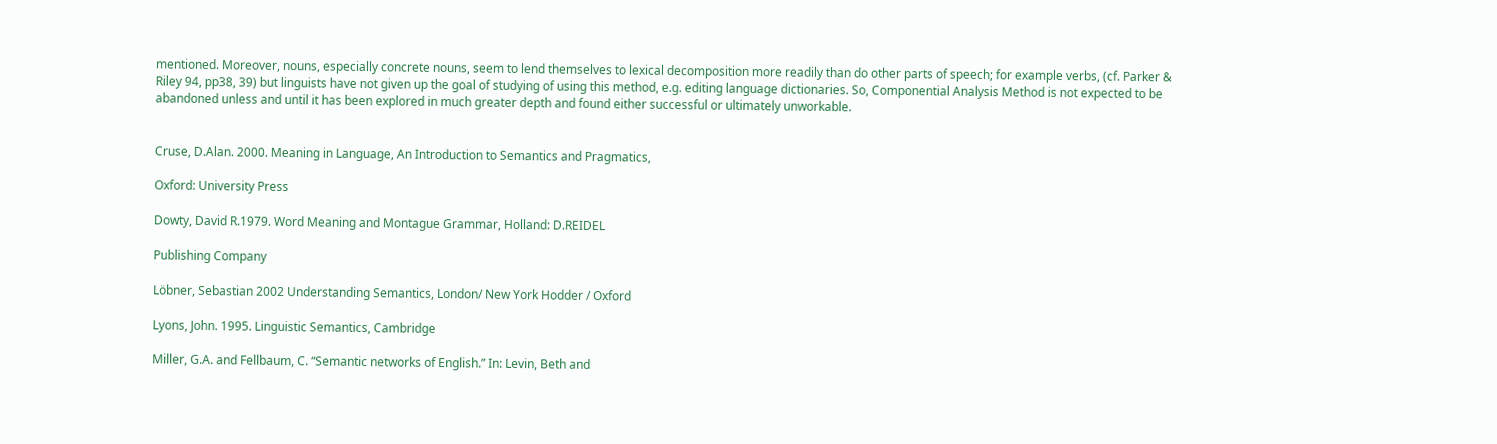mentioned. Moreover, nouns, especially concrete nouns, seem to lend themselves to lexical decomposition more readily than do other parts of speech; for example verbs, (cf. Parker & Riley 94, pp38, 39) but linguists have not given up the goal of studying of using this method, e.g. editing language dictionaries. So, Componential Analysis Method is not expected to be abandoned unless and until it has been explored in much greater depth and found either successful or ultimately unworkable.


Cruse, D.Alan. 2000. Meaning in Language, An Introduction to Semantics and Pragmatics,

Oxford: University Press

Dowty, David R.1979. Word Meaning and Montague Grammar, Holland: D.REIDEL

Publishing Company

Löbner, Sebastian 2002 Understanding Semantics, London/ New York Hodder / Oxford

Lyons, John. 1995. Linguistic Semantics, Cambridge

Miller, G.A. and Fellbaum, C. “Semantic networks of English.” In: Levin, Beth and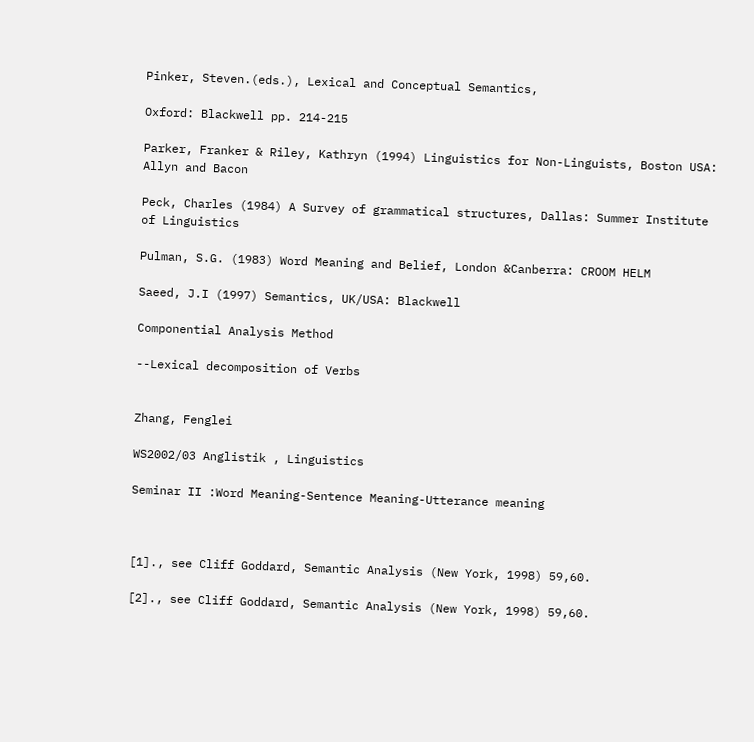Pinker, Steven.(eds.), Lexical and Conceptual Semantics,

Oxford: Blackwell pp. 214-215

Parker, Franker & Riley, Kathryn (1994) Linguistics for Non-Linguists, Boston USA: Allyn and Bacon

Peck, Charles (1984) A Survey of grammatical structures, Dallas: Summer Institute of Linguistics

Pulman, S.G. (1983) Word Meaning and Belief, London &Canberra: CROOM HELM

Saeed, J.I (1997) Semantics, UK/USA: Blackwell

Componential Analysis Method

--Lexical decomposition of Verbs


Zhang, Fenglei

WS2002/03 Anglistik , Linguistics

Seminar II :Word Meaning-Sentence Meaning-Utterance meaning



[1]., see Cliff Goddard, Semantic Analysis (New York, 1998) 59,60.

[2]., see Cliff Goddard, Semantic Analysis (New York, 1998) 59,60.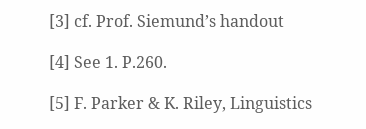[3] cf. Prof. Siemund’s handout

[4] See 1. P.260.

[5] F. Parker & K. Riley, Linguistics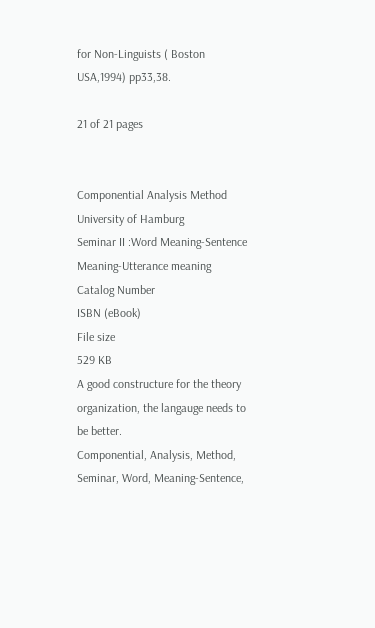for Non-Linguists ( Boston USA,1994) pp33,38.

21 of 21 pages


Componential Analysis Method
University of Hamburg
Seminar II :Word Meaning-Sentence Meaning-Utterance meaning
Catalog Number
ISBN (eBook)
File size
529 KB
A good constructure for the theory organization, the langauge needs to be better.
Componential, Analysis, Method, Seminar, Word, Meaning-Sentence,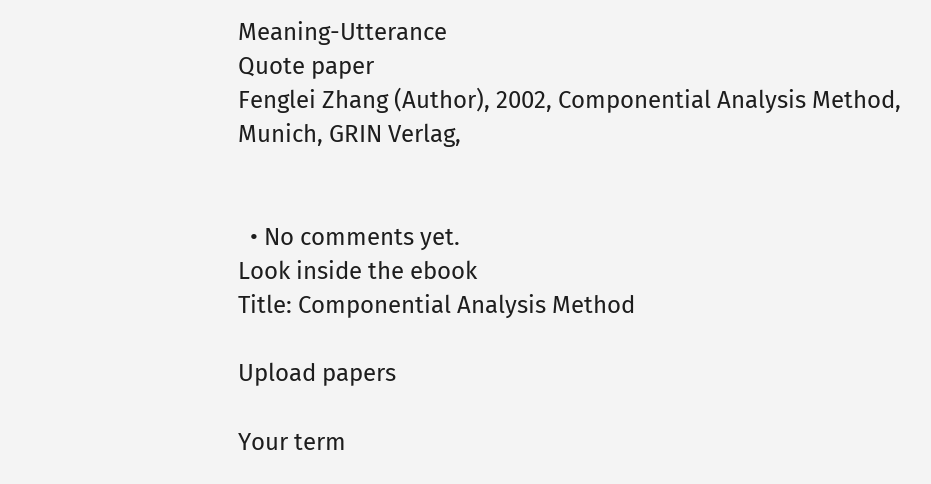Meaning-Utterance
Quote paper
Fenglei Zhang (Author), 2002, Componential Analysis Method, Munich, GRIN Verlag,


  • No comments yet.
Look inside the ebook
Title: Componential Analysis Method

Upload papers

Your term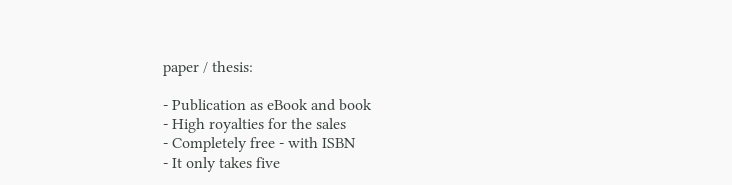paper / thesis:

- Publication as eBook and book
- High royalties for the sales
- Completely free - with ISBN
- It only takes five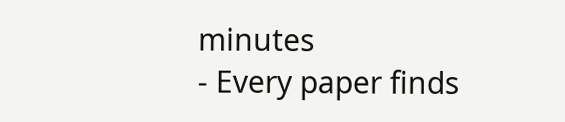minutes
- Every paper finds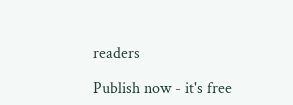readers

Publish now - it's free